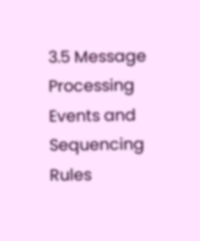3.5 Message Processing Events and Sequencing Rules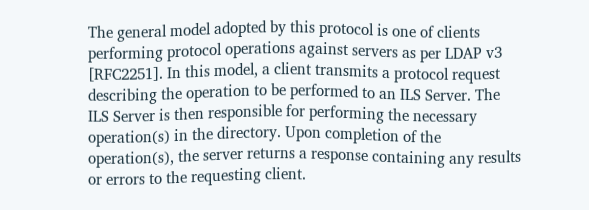The general model adopted by this protocol is one of clients performing protocol operations against servers as per LDAP v3 [RFC2251]. In this model, a client transmits a protocol request describing the operation to be performed to an ILS Server. The ILS Server is then responsible for performing the necessary operation(s) in the directory. Upon completion of the operation(s), the server returns a response containing any results or errors to the requesting client.